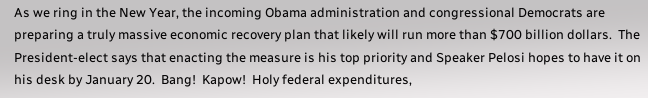As we ring in the New Year, the incoming Obama administration and congressional Democrats are preparing a truly massive economic recovery plan that likely will run more than $700 billion dollars.  The President-elect says that enacting the measure is his top priority and Speaker Pelosi hopes to have it on his desk by January 20.  Bang!  Kapow!  Holy federal expenditures,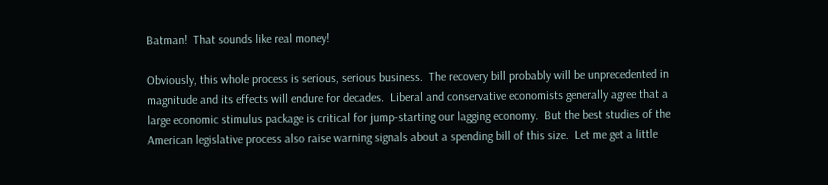Batman!  That sounds like real money!

Obviously, this whole process is serious, serious business.  The recovery bill probably will be unprecedented in magnitude and its effects will endure for decades.  Liberal and conservative economists generally agree that a large economic stimulus package is critical for jump-starting our lagging economy.  But the best studies of the American legislative process also raise warning signals about a spending bill of this size.  Let me get a little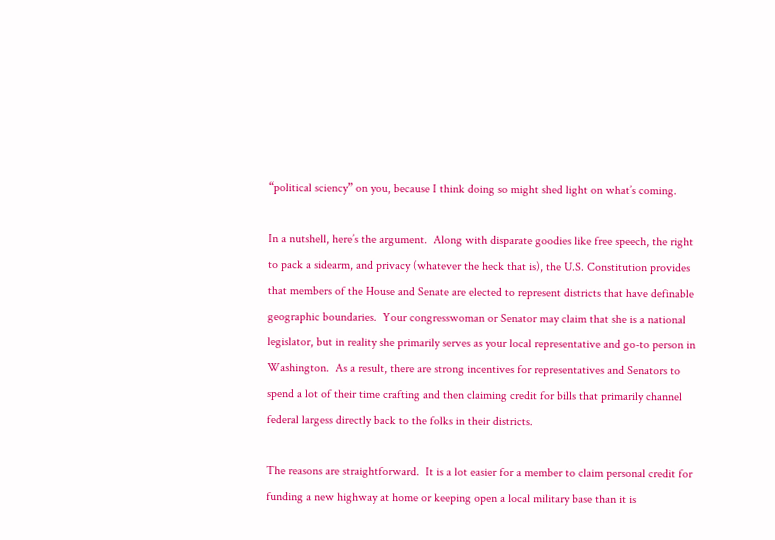“political sciency” on you, because I think doing so might shed light on what’s coming.

In a nutshell, here’s the argument.  Along with disparate goodies like free speech, the right to pack a sidearm, and privacy (whatever the heck that is), the U.S. Constitution provides that members of the House and Senate are elected to represent districts that have definable geographic boundaries.  Your congresswoman or Senator may claim that she is a national legislator, but in reality she primarily serves as your local representative and go-to person in Washington.  As a result, there are strong incentives for representatives and Senators to spend a lot of their time crafting and then claiming credit for bills that primarily channel federal largess directly back to the folks in their districts.

The reasons are straightforward.  It is a lot easier for a member to claim personal credit for funding a new highway at home or keeping open a local military base than it is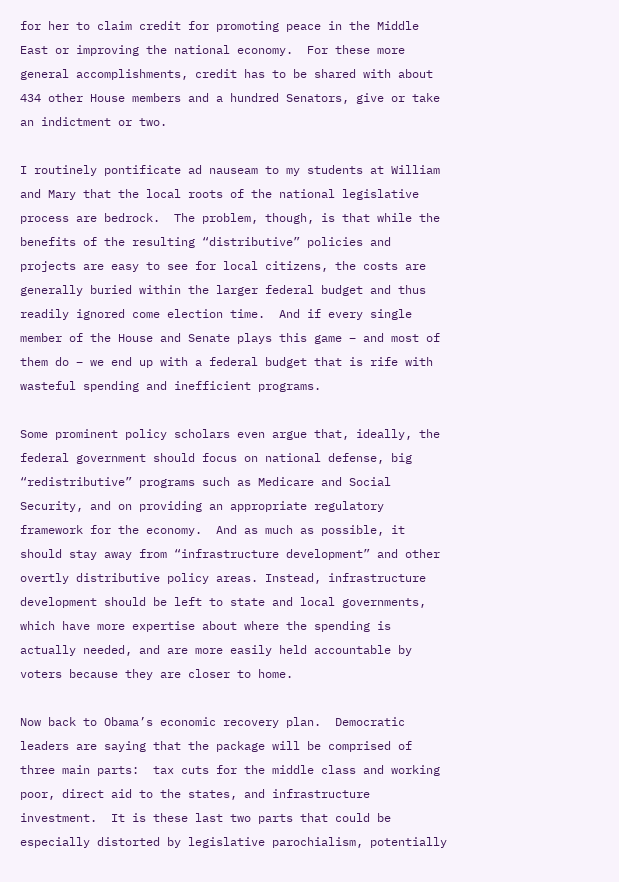for her to claim credit for promoting peace in the Middle East or improving the national economy.  For these more general accomplishments, credit has to be shared with about 434 other House members and a hundred Senators, give or take an indictment or two.

I routinely pontificate ad nauseam to my students at William and Mary that the local roots of the national legislative process are bedrock.  The problem, though, is that while the benefits of the resulting “distributive” policies and projects are easy to see for local citizens, the costs are generally buried within the larger federal budget and thus readily ignored come election time.  And if every single member of the House and Senate plays this game – and most of them do – we end up with a federal budget that is rife with wasteful spending and inefficient programs.

Some prominent policy scholars even argue that, ideally, the federal government should focus on national defense, big “redistributive” programs such as Medicare and Social Security, and on providing an appropriate regulatory framework for the economy.  And as much as possible, it should stay away from “infrastructure development” and other overtly distributive policy areas. Instead, infrastructure development should be left to state and local governments, which have more expertise about where the spending is actually needed, and are more easily held accountable by voters because they are closer to home.

Now back to Obama’s economic recovery plan.  Democratic leaders are saying that the package will be comprised of three main parts:  tax cuts for the middle class and working poor, direct aid to the states, and infrastructure investment.  It is these last two parts that could be especially distorted by legislative parochialism, potentially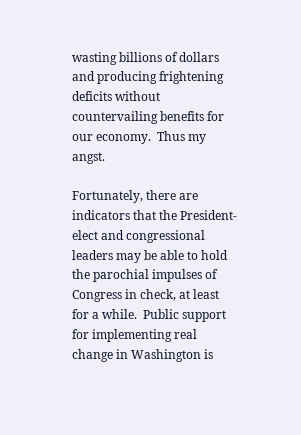wasting billions of dollars and producing frightening deficits without countervailing benefits for our economy.  Thus my angst.

Fortunately, there are indicators that the President-elect and congressional leaders may be able to hold the parochial impulses of Congress in check, at least for a while.  Public support for implementing real change in Washington is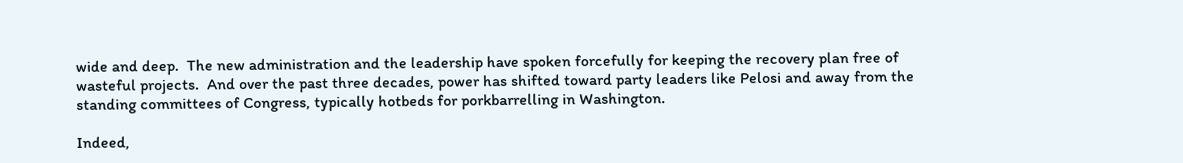wide and deep.  The new administration and the leadership have spoken forcefully for keeping the recovery plan free of wasteful projects.  And over the past three decades, power has shifted toward party leaders like Pelosi and away from the standing committees of Congress, typically hotbeds for porkbarrelling in Washington.

Indeed,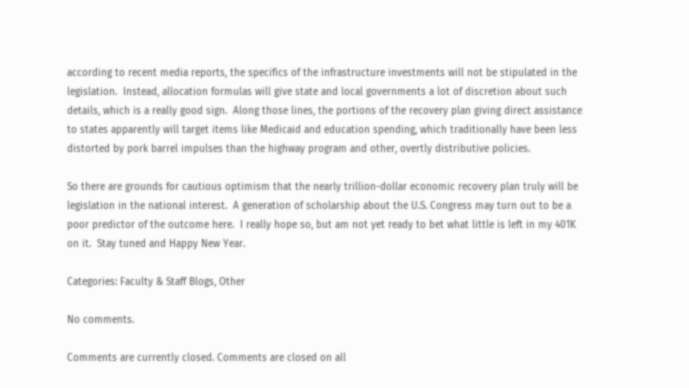according to recent media reports, the specifics of the infrastructure investments will not be stipulated in the legislation.  Instead, allocation formulas will give state and local governments a lot of discretion about such details, which is a really good sign.  Along those lines, the portions of the recovery plan giving direct assistance to states apparently will target items like Medicaid and education spending, which traditionally have been less distorted by pork barrel impulses than the highway program and other, overtly distributive policies.

So there are grounds for cautious optimism that the nearly trillion-dollar economic recovery plan truly will be legislation in the national interest.  A generation of scholarship about the U.S. Congress may turn out to be a poor predictor of the outcome here.  I really hope so, but am not yet ready to bet what little is left in my 401K on it.  Stay tuned and Happy New Year.

Categories: Faculty & Staff Blogs, Other

No comments.

Comments are currently closed. Comments are closed on all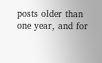posts older than one year, and for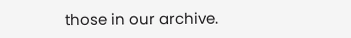those in our archive.